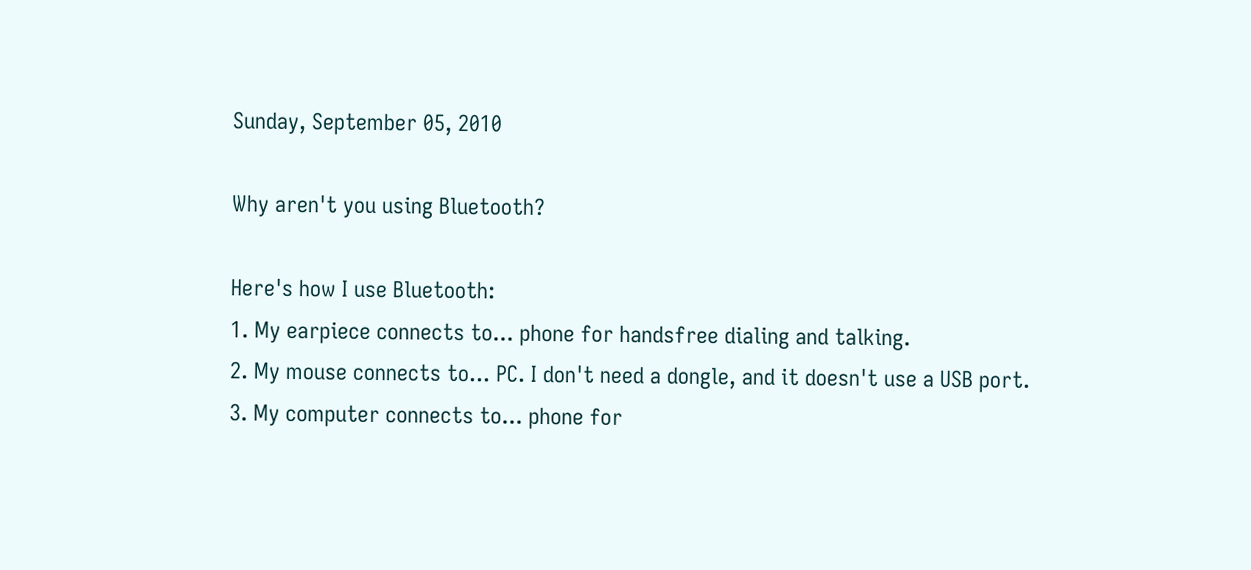Sunday, September 05, 2010

Why aren't you using Bluetooth?

Here's how I use Bluetooth:
1. My earpiece connects to... phone for handsfree dialing and talking.
2. My mouse connects to... PC. I don't need a dongle, and it doesn't use a USB port.
3. My computer connects to... phone for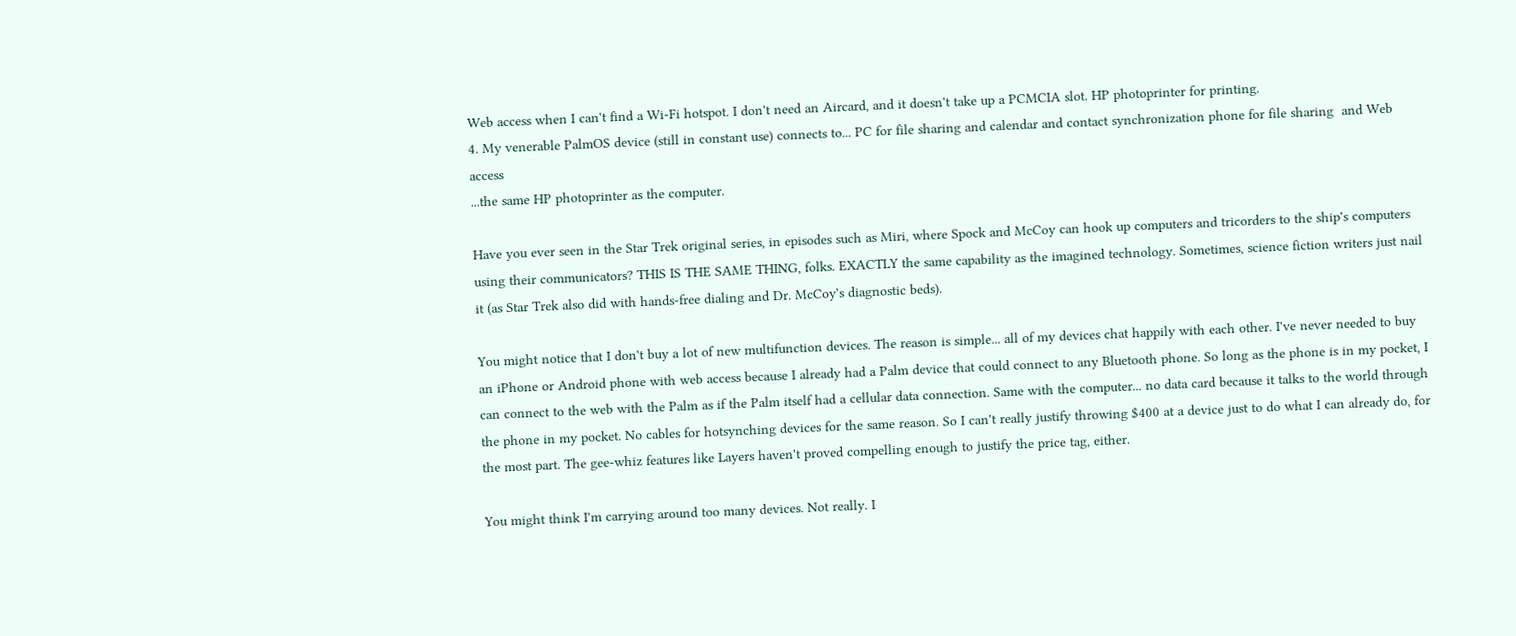Web access when I can't find a Wi-Fi hotspot. I don't need an Aircard, and it doesn't take up a PCMCIA slot. HP photoprinter for printing.
4. My venerable PalmOS device (still in constant use) connects to... PC for file sharing and calendar and contact synchronization phone for file sharing  and Web access
...the same HP photoprinter as the computer.

Have you ever seen in the Star Trek original series, in episodes such as Miri, where Spock and McCoy can hook up computers and tricorders to the ship's computers using their communicators? THIS IS THE SAME THING, folks. EXACTLY the same capability as the imagined technology. Sometimes, science fiction writers just nail it (as Star Trek also did with hands-free dialing and Dr. McCoy's diagnostic beds).

You might notice that I don't buy a lot of new multifunction devices. The reason is simple... all of my devices chat happily with each other. I've never needed to buy an iPhone or Android phone with web access because I already had a Palm device that could connect to any Bluetooth phone. So long as the phone is in my pocket, I can connect to the web with the Palm as if the Palm itself had a cellular data connection. Same with the computer... no data card because it talks to the world through the phone in my pocket. No cables for hotsynching devices for the same reason. So I can't really justify throwing $400 at a device just to do what I can already do, for the most part. The gee-whiz features like Layers haven't proved compelling enough to justify the price tag, either.

You might think I'm carrying around too many devices. Not really. I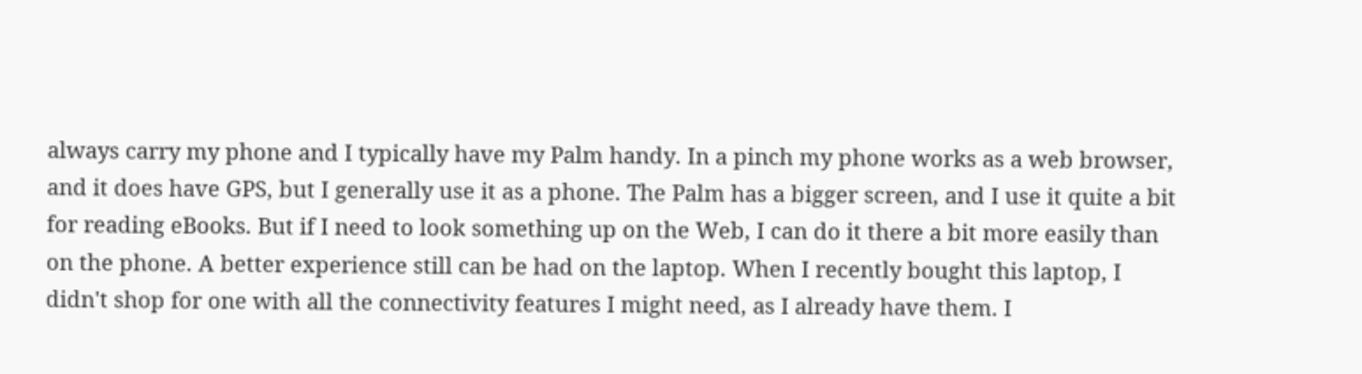always carry my phone and I typically have my Palm handy. In a pinch my phone works as a web browser, and it does have GPS, but I generally use it as a phone. The Palm has a bigger screen, and I use it quite a bit for reading eBooks. But if I need to look something up on the Web, I can do it there a bit more easily than on the phone. A better experience still can be had on the laptop. When I recently bought this laptop, I didn't shop for one with all the connectivity features I might need, as I already have them. I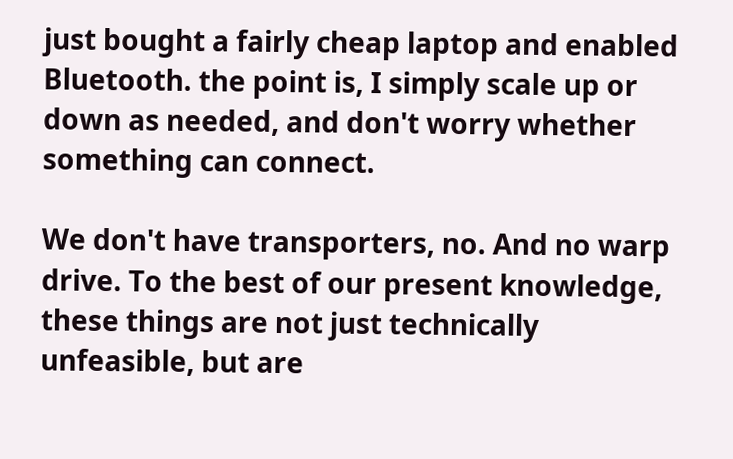just bought a fairly cheap laptop and enabled Bluetooth. the point is, I simply scale up or down as needed, and don't worry whether something can connect.

We don't have transporters, no. And no warp drive. To the best of our present knowledge, these things are not just technically unfeasible, but are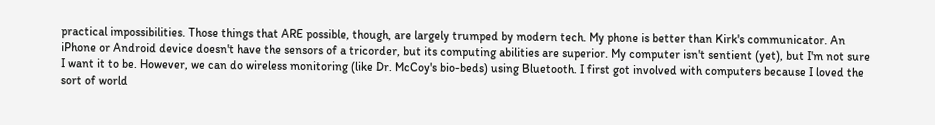practical impossibilities. Those things that ARE possible, though, are largely trumped by modern tech. My phone is better than Kirk's communicator. An iPhone or Android device doesn't have the sensors of a tricorder, but its computing abilities are superior. My computer isn't sentient (yet), but I'm not sure I want it to be. However, we can do wireless monitoring (like Dr. McCoy's bio-beds) using Bluetooth. I first got involved with computers because I loved the sort of world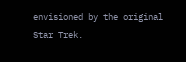envisioned by the original Star Trek.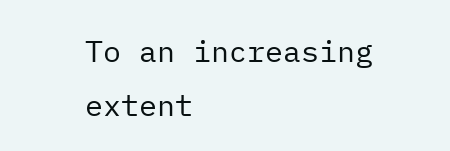To an increasing extent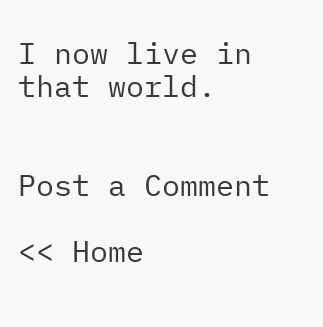I now live in that world.


Post a Comment

<< Home